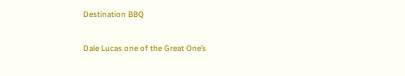Destination BBQ

Dale Lucas one of the Great One’s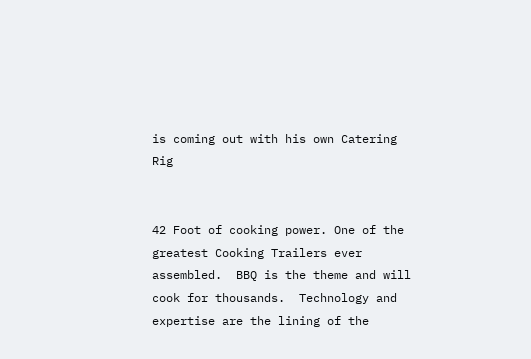is coming out with his own Catering Rig


42 Foot of cooking power. One of the greatest Cooking Trailers ever assembled.  BBQ is the theme and will cook for thousands.  Technology and expertise are the lining of the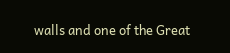walls and one of the Great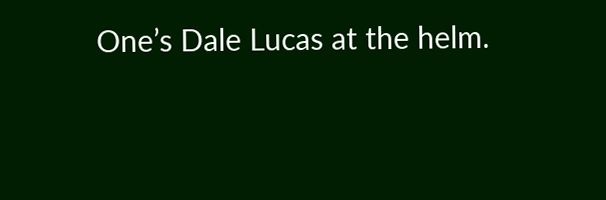One’s Dale Lucas at the helm.